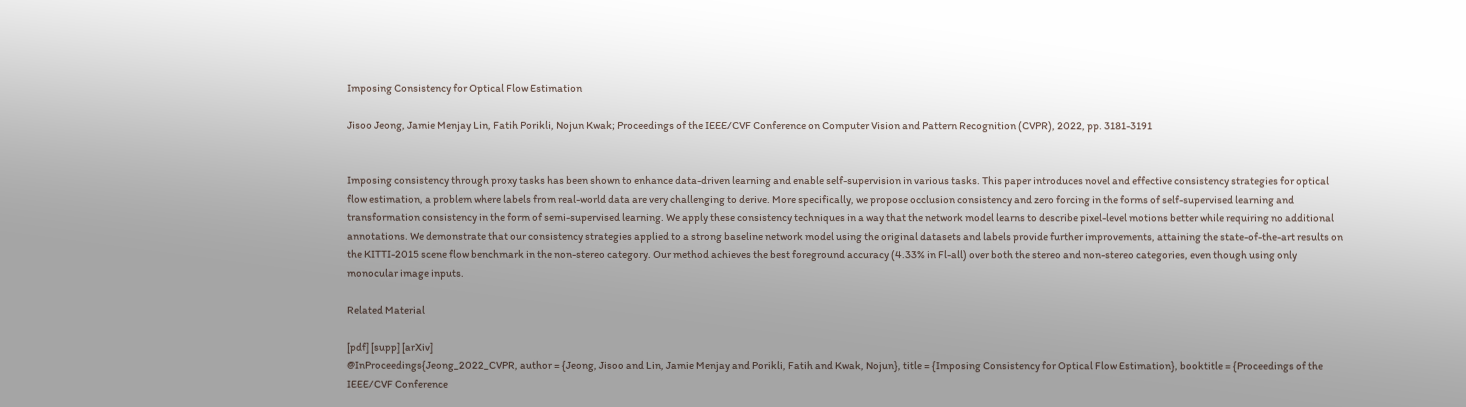Imposing Consistency for Optical Flow Estimation

Jisoo Jeong, Jamie Menjay Lin, Fatih Porikli, Nojun Kwak; Proceedings of the IEEE/CVF Conference on Computer Vision and Pattern Recognition (CVPR), 2022, pp. 3181-3191


Imposing consistency through proxy tasks has been shown to enhance data-driven learning and enable self-supervision in various tasks. This paper introduces novel and effective consistency strategies for optical flow estimation, a problem where labels from real-world data are very challenging to derive. More specifically, we propose occlusion consistency and zero forcing in the forms of self-supervised learning and transformation consistency in the form of semi-supervised learning. We apply these consistency techniques in a way that the network model learns to describe pixel-level motions better while requiring no additional annotations. We demonstrate that our consistency strategies applied to a strong baseline network model using the original datasets and labels provide further improvements, attaining the state-of-the-art results on the KITTI-2015 scene flow benchmark in the non-stereo category. Our method achieves the best foreground accuracy (4.33% in Fl-all) over both the stereo and non-stereo categories, even though using only monocular image inputs.

Related Material

[pdf] [supp] [arXiv]
@InProceedings{Jeong_2022_CVPR, author = {Jeong, Jisoo and Lin, Jamie Menjay and Porikli, Fatih and Kwak, Nojun}, title = {Imposing Consistency for Optical Flow Estimation}, booktitle = {Proceedings of the IEEE/CVF Conference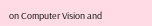on Computer Vision and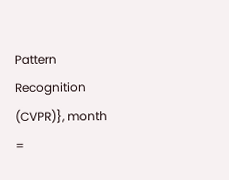Pattern Recognition (CVPR)}, month =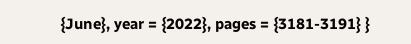{June}, year = {2022}, pages = {3181-3191} }